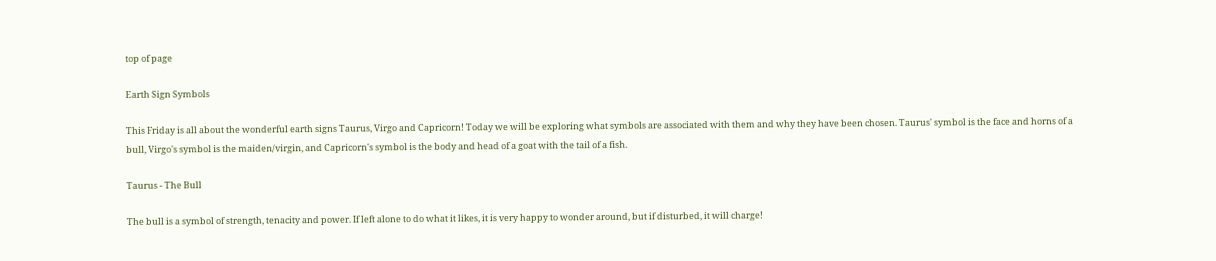top of page

Earth Sign Symbols

This Friday is all about the wonderful earth signs Taurus, Virgo and Capricorn! Today we will be exploring what symbols are associated with them and why they have been chosen. Taurus' symbol is the face and horns of a bull, Virgo's symbol is the maiden/virgin, and Capricorn's symbol is the body and head of a goat with the tail of a fish.

Taurus - The Bull

The bull is a symbol of strength, tenacity and power. If left alone to do what it likes, it is very happy to wonder around, but if disturbed, it will charge!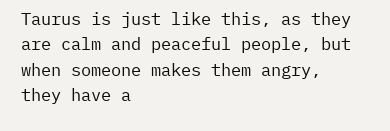Taurus is just like this, as they are calm and peaceful people, but when someone makes them angry, they have a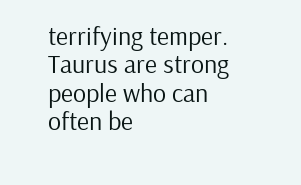terrifying temper. Taurus are strong people who can often be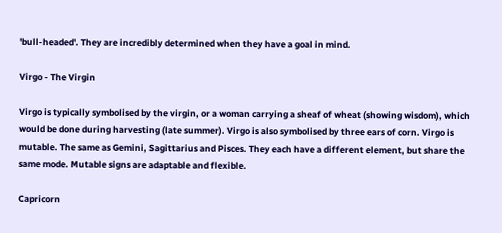'bull-headed'. They are incredibly determined when they have a goal in mind.

Virgo - The Virgin

Virgo is typically symbolised by the virgin, or a woman carrying a sheaf of wheat (showing wisdom), which would be done during harvesting (late summer). Virgo is also symbolised by three ears of corn. Virgo is mutable. The same as Gemini, Sagittarius and Pisces. They each have a different element, but share the same mode. Mutable signs are adaptable and flexible.

Capricorn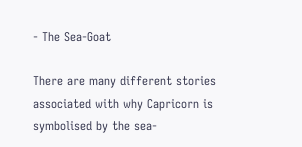- The Sea-Goat

There are many different stories associated with why Capricorn is symbolised by the sea-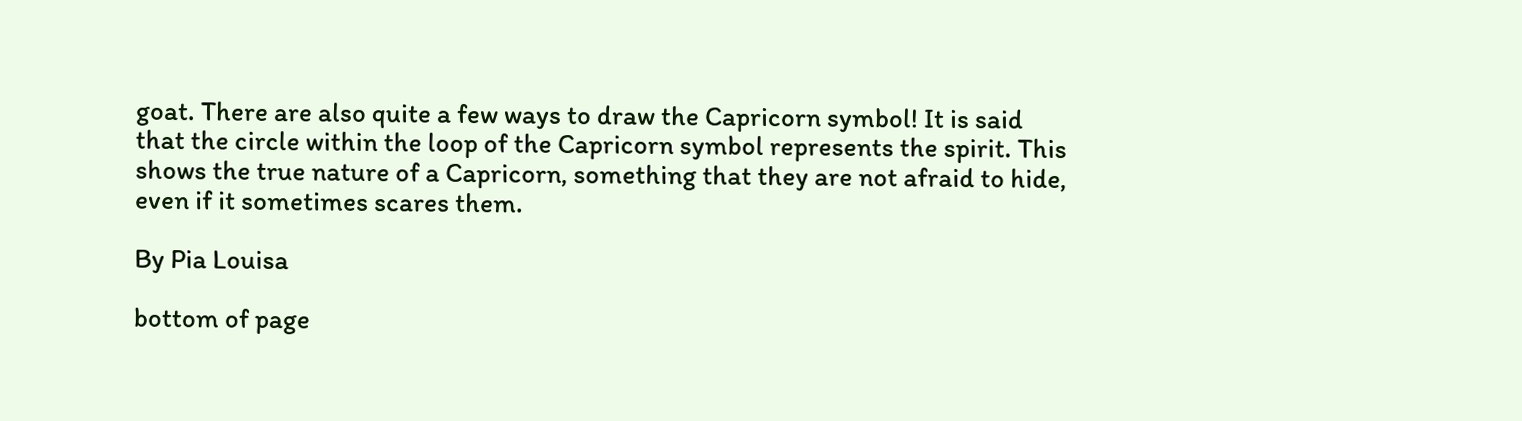goat. There are also quite a few ways to draw the Capricorn symbol! It is said that the circle within the loop of the Capricorn symbol represents the spirit. This shows the true nature of a Capricorn, something that they are not afraid to hide, even if it sometimes scares them.

By Pia Louisa

bottom of page